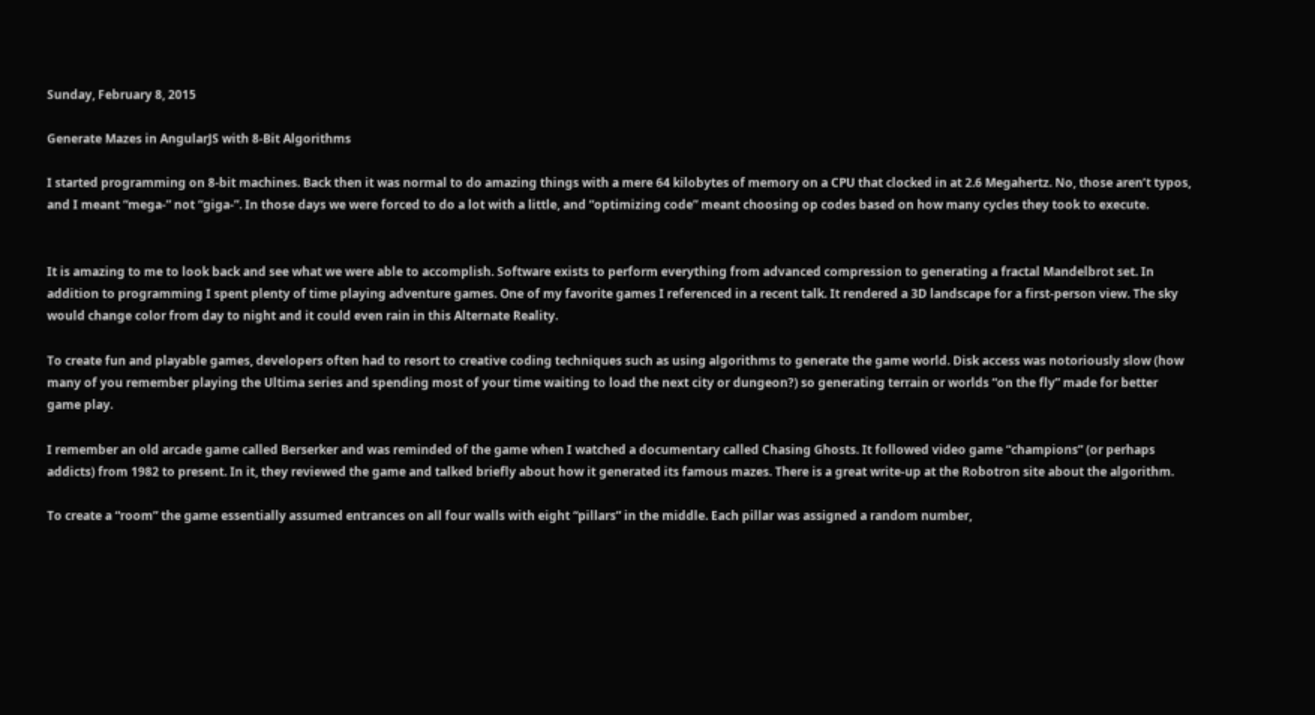Sunday, February 8, 2015

Generate Mazes in AngularJS with 8-Bit Algorithms

I started programming on 8-bit machines. Back then it was normal to do amazing things with a mere 64 kilobytes of memory on a CPU that clocked in at 2.6 Megahertz. No, those aren’t typos, and I meant “mega-” not “giga-”. In those days we were forced to do a lot with a little, and “optimizing code” meant choosing op codes based on how many cycles they took to execute.


It is amazing to me to look back and see what we were able to accomplish. Software exists to perform everything from advanced compression to generating a fractal Mandelbrot set. In addition to programming I spent plenty of time playing adventure games. One of my favorite games I referenced in a recent talk. It rendered a 3D landscape for a first-person view. The sky would change color from day to night and it could even rain in this Alternate Reality.

To create fun and playable games, developers often had to resort to creative coding techniques such as using algorithms to generate the game world. Disk access was notoriously slow (how many of you remember playing the Ultima series and spending most of your time waiting to load the next city or dungeon?) so generating terrain or worlds “on the fly” made for better game play.

I remember an old arcade game called Berserker and was reminded of the game when I watched a documentary called Chasing Ghosts. It followed video game “champions” (or perhaps addicts) from 1982 to present. In it, they reviewed the game and talked briefly about how it generated its famous mazes. There is a great write-up at the Robotron site about the algorithm.

To create a “room” the game essentially assumed entrances on all four walls with eight “pillars” in the middle. Each pillar was assigned a random number,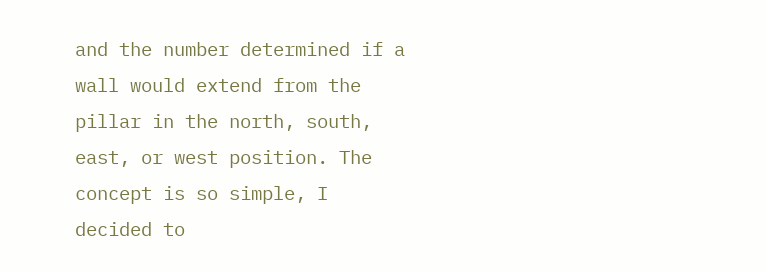and the number determined if a wall would extend from the pillar in the north, south, east, or west position. The concept is so simple, I decided to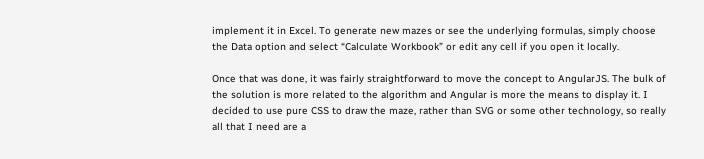implement it in Excel. To generate new mazes or see the underlying formulas, simply choose the Data option and select “Calculate Workbook” or edit any cell if you open it locally.

Once that was done, it was fairly straightforward to move the concept to AngularJS. The bulk of the solution is more related to the algorithm and Angular is more the means to display it. I decided to use pure CSS to draw the maze, rather than SVG or some other technology, so really all that I need are a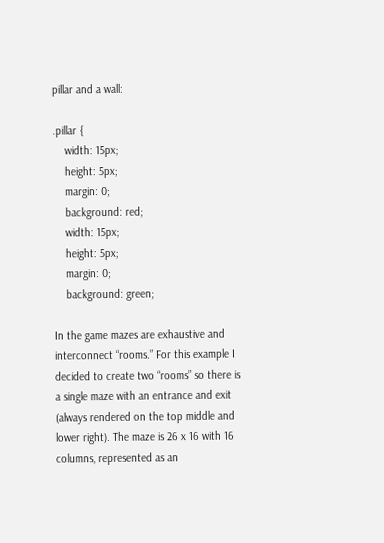pillar and a wall:

.pillar {
    width: 15px;
    height: 5px;
    margin: 0;
    background: red;
    width: 15px;
    height: 5px;
    margin: 0;
    background: green;

In the game mazes are exhaustive and interconnect “rooms.” For this example I decided to create two “rooms” so there is a single maze with an entrance and exit (always rendered on the top middle and lower right). The maze is 26 x 16 with 16 columns, represented as an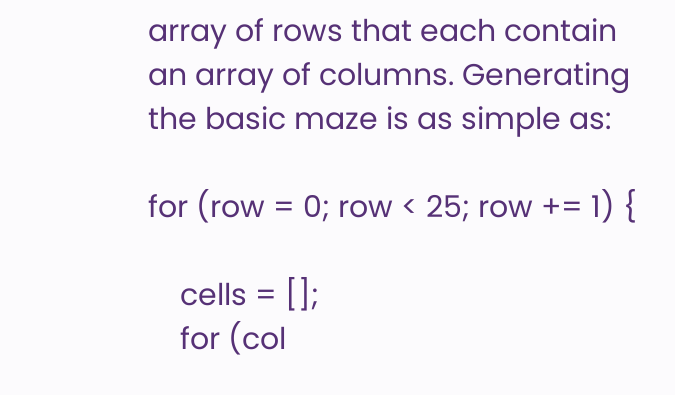array of rows that each contain an array of columns. Generating the basic maze is as simple as:

for (row = 0; row < 25; row += 1) {

    cells = [];
    for (col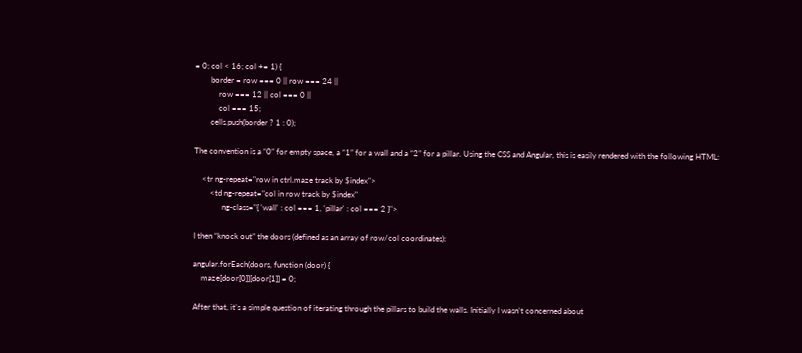= 0; col < 16; col += 1) {
        border = row === 0 || row === 24 ||
            row === 12 || col === 0 ||
            col === 15;
        cells.push(border ? 1 : 0);

The convention is a “0” for empty space, a “1” for a wall and a “2” for a pillar. Using the CSS and Angular, this is easily rendered with the following HTML:

    <tr ng-repeat="row in ctrl.maze track by $index">
        <td ng-repeat="col in row track by $index"
              ng-class="{ 'wall' : col === 1, 'pillar' : col === 2 }">

I then “knock out” the doors (defined as an array of row/col coordinates):

angular.forEach(doors, function (door) {
    maze[door[0]][door[1]] = 0;

After that, it’s a simple question of iterating through the pillars to build the walls. Initially I wasn’t concerned about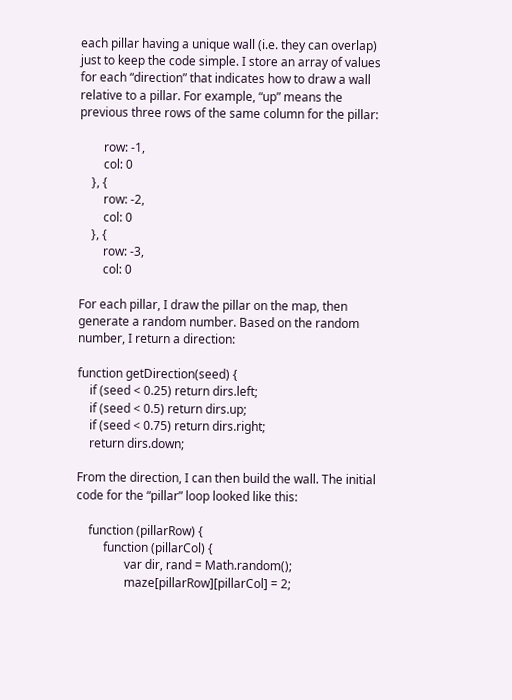each pillar having a unique wall (i.e. they can overlap) just to keep the code simple. I store an array of values for each “direction” that indicates how to draw a wall relative to a pillar. For example, “up” means the previous three rows of the same column for the pillar:

        row: -1,
        col: 0
    }, {
        row: -2,
        col: 0
    }, {
        row: -3,
        col: 0

For each pillar, I draw the pillar on the map, then generate a random number. Based on the random number, I return a direction:

function getDirection(seed) {
    if (seed < 0.25) return dirs.left;
    if (seed < 0.5) return dirs.up;
    if (seed < 0.75) return dirs.right;
    return dirs.down;

From the direction, I can then build the wall. The initial code for the “pillar” loop looked like this:

    function (pillarRow) {
         function (pillarCol) {
                var dir, rand = Math.random();
                maze[pillarRow][pillarCol] = 2;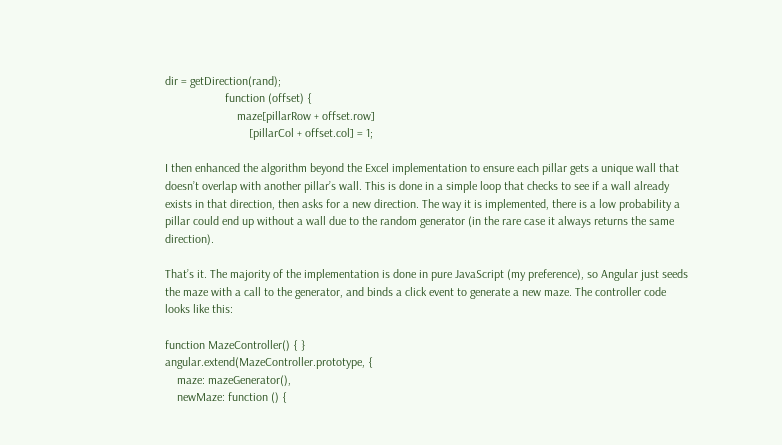dir = getDirection(rand);
                    function (offset) {
                        maze[pillarRow + offset.row]
                            [pillarCol + offset.col] = 1;

I then enhanced the algorithm beyond the Excel implementation to ensure each pillar gets a unique wall that doesn’t overlap with another pillar’s wall. This is done in a simple loop that checks to see if a wall already exists in that direction, then asks for a new direction. The way it is implemented, there is a low probability a pillar could end up without a wall due to the random generator (in the rare case it always returns the same direction).

That’s it. The majority of the implementation is done in pure JavaScript (my preference), so Angular just seeds the maze with a call to the generator, and binds a click event to generate a new maze. The controller code looks like this:

function MazeController() { }
angular.extend(MazeController.prototype, {
    maze: mazeGenerator(),
    newMaze: function () {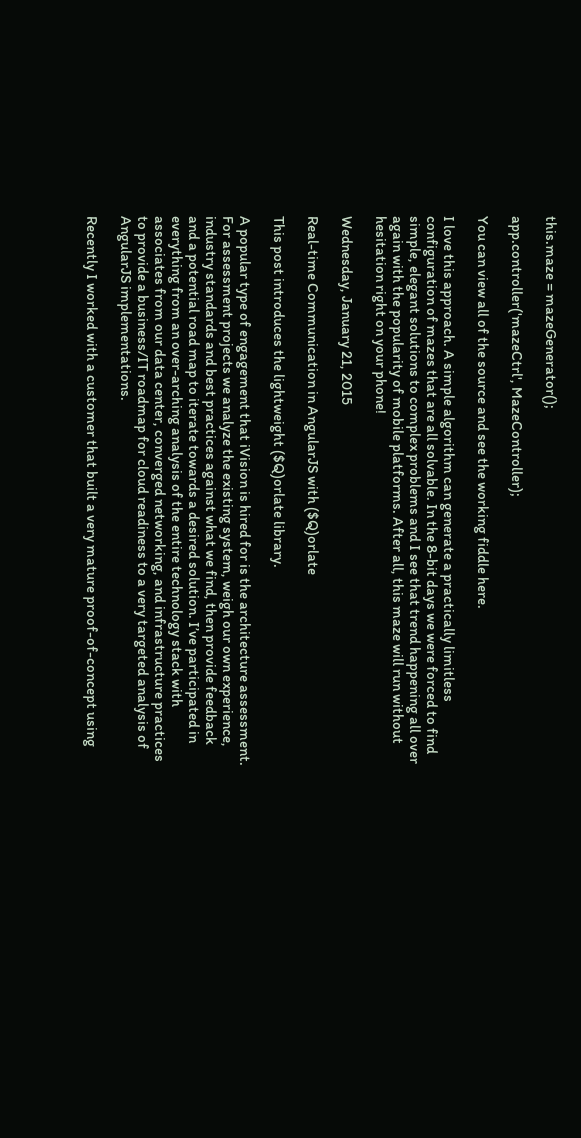this.maze = mazeGenerator();

app.controller('mazeCtrl', MazeController);

You can view all of the source and see the working fiddle here.

I love this approach. A simple algorithm can generate a practically limitless configuration of mazes that are all solvable. In the 8-bit days we were forced to find simple, elegant solutions to complex problems and I see that trend happening all over again with the popularity of mobile platforms. After all, this maze will run without hesitation right on your phone!

Wednesday, January 21, 2015

Real-time Communication in AngularJS with ($Q)orlate

This post introduces the lightweight ($Q)orlate library.

A popular type of engagement that iVision is hired for is the architecture assessment. For assessment projects we analyze the existing system, weigh our own experience, industry standards and best practices against what we find, then provide feedback and a potential road map to iterate towards a desired solution. I’ve participated in everything from an over-arching analysis of the entire technology stack with associates from our data center, converged networking, and infrastructure practices to provide a business/IT roadmap for cloud readiness to a very targeted analysis of AngularJS implementations.

Recently I worked with a customer that built a very mature proof-of-concept using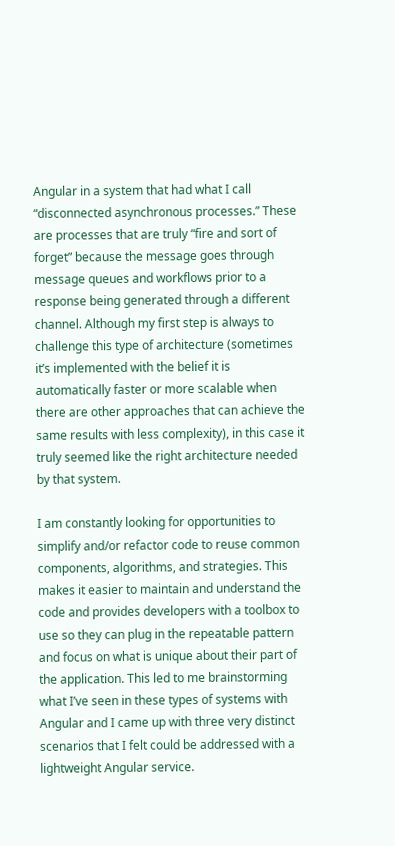Angular in a system that had what I call “disconnected asynchronous processes.” These are processes that are truly “fire and sort of forget” because the message goes through message queues and workflows prior to a response being generated through a different channel. Although my first step is always to challenge this type of architecture (sometimes it’s implemented with the belief it is automatically faster or more scalable when there are other approaches that can achieve the same results with less complexity), in this case it truly seemed like the right architecture needed by that system.

I am constantly looking for opportunities to simplify and/or refactor code to reuse common components, algorithms, and strategies. This makes it easier to maintain and understand the code and provides developers with a toolbox to use so they can plug in the repeatable pattern and focus on what is unique about their part of the application. This led to me brainstorming what I’ve seen in these types of systems with Angular and I came up with three very distinct scenarios that I felt could be addressed with a lightweight Angular service.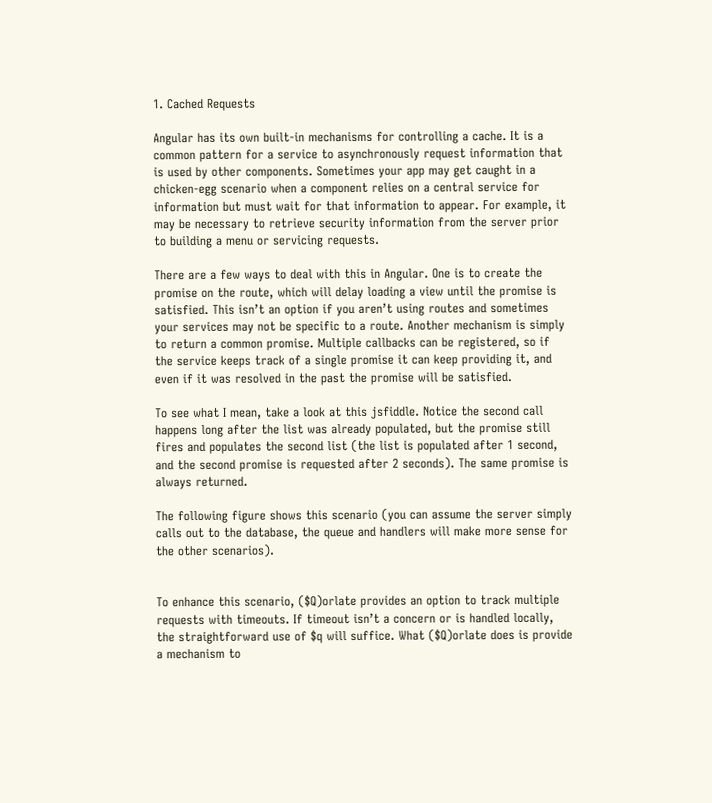1. Cached Requests

Angular has its own built-in mechanisms for controlling a cache. It is a common pattern for a service to asynchronously request information that is used by other components. Sometimes your app may get caught in a chicken-egg scenario when a component relies on a central service for information but must wait for that information to appear. For example, it may be necessary to retrieve security information from the server prior to building a menu or servicing requests.

There are a few ways to deal with this in Angular. One is to create the promise on the route, which will delay loading a view until the promise is satisfied. This isn’t an option if you aren’t using routes and sometimes your services may not be specific to a route. Another mechanism is simply to return a common promise. Multiple callbacks can be registered, so if the service keeps track of a single promise it can keep providing it, and even if it was resolved in the past the promise will be satisfied.

To see what I mean, take a look at this jsfiddle. Notice the second call happens long after the list was already populated, but the promise still fires and populates the second list (the list is populated after 1 second, and the second promise is requested after 2 seconds). The same promise is always returned.

The following figure shows this scenario (you can assume the server simply calls out to the database, the queue and handlers will make more sense for the other scenarios).


To enhance this scenario, ($Q)orlate provides an option to track multiple requests with timeouts. If timeout isn’t a concern or is handled locally, the straightforward use of $q will suffice. What ($Q)orlate does is provide a mechanism to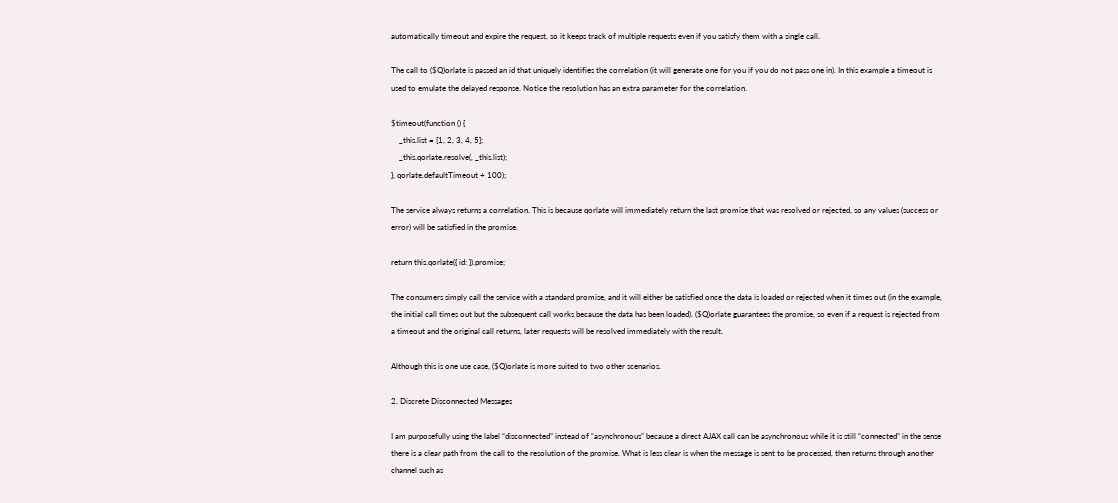automatically timeout and expire the request, so it keeps track of multiple requests even if you satisfy them with a single call.

The call to ($Q)orlate is passed an id that uniquely identifies the correlation (it will generate one for you if you do not pass one in). In this example a timeout is used to emulate the delayed response. Notice the resolution has an extra parameter for the correlation.

$timeout(function () {
    _this.list = [1, 2, 3, 4, 5];
    _this.qorlate.resolve(, _this.list);
}, qorlate.defaultTimeout + 100);

The service always returns a correlation. This is because qorlate will immediately return the last promise that was resolved or rejected, so any values (success or error) will be satisfied in the promise.

return this.qorlate({ id: }).promise;

The consumers simply call the service with a standard promise, and it will either be satisfied once the data is loaded or rejected when it times out (in the example, the initial call times out but the subsequent call works because the data has been loaded). ($Q)orlate guarantees the promise, so even if a request is rejected from a timeout and the original call returns, later requests will be resolved immediately with the result.

Although this is one use case, ($Q)orlate is more suited to two other scenarios.

2. Discrete Disconnected Messages

I am purposefully using the label “disconnected” instead of “asynchronous” because a direct AJAX call can be asynchronous while it is still “connected” in the sense there is a clear path from the call to the resolution of the promise. What is less clear is when the message is sent to be processed, then returns through another channel such as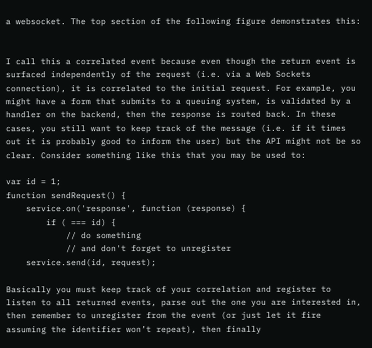a websocket. The top section of the following figure demonstrates this:


I call this a correlated event because even though the return event is surfaced independently of the request (i.e. via a Web Sockets connection), it is correlated to the initial request. For example, you might have a form that submits to a queuing system, is validated by a handler on the backend, then the response is routed back. In these cases, you still want to keep track of the message (i.e. if it times out it is probably good to inform the user) but the API might not be so clear. Consider something like this that you may be used to:

var id = 1;
function sendRequest() {
    service.on('response', function (response) {
        if ( === id) {
            // do something
            // and don't forget to unregister
    service.send(id, request);

Basically you must keep track of your correlation and register to listen to all returned events, parse out the one you are interested in, then remember to unregister from the event (or just let it fire assuming the identifier won’t repeat), then finally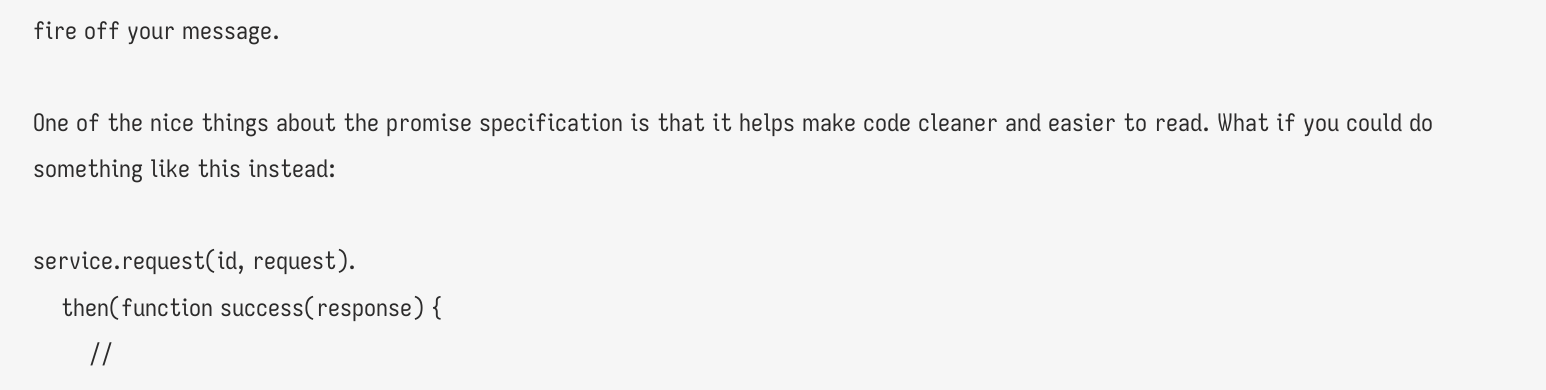fire off your message.

One of the nice things about the promise specification is that it helps make code cleaner and easier to read. What if you could do something like this instead:

service.request(id, request).
    then(function success(response) {
        //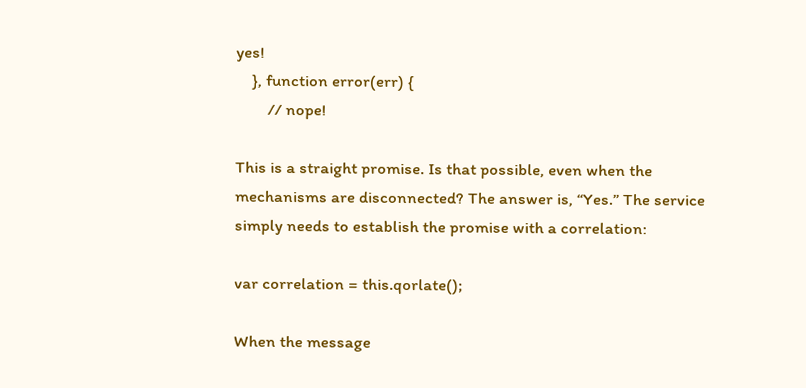yes!
    }, function error(err) {
        // nope!

This is a straight promise. Is that possible, even when the mechanisms are disconnected? The answer is, “Yes.” The service simply needs to establish the promise with a correlation:

var correlation = this.qorlate();

When the message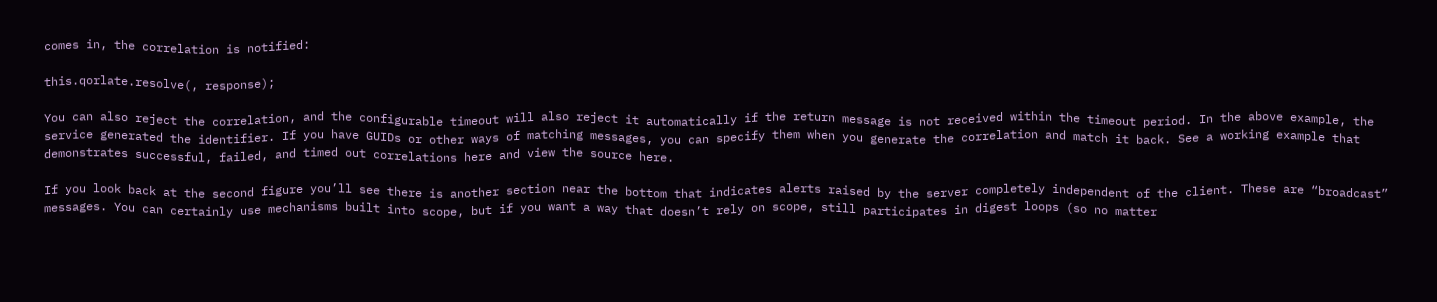comes in, the correlation is notified:

this.qorlate.resolve(, response);

You can also reject the correlation, and the configurable timeout will also reject it automatically if the return message is not received within the timeout period. In the above example, the service generated the identifier. If you have GUIDs or other ways of matching messages, you can specify them when you generate the correlation and match it back. See a working example that demonstrates successful, failed, and timed out correlations here and view the source here.

If you look back at the second figure you’ll see there is another section near the bottom that indicates alerts raised by the server completely independent of the client. These are “broadcast” messages. You can certainly use mechanisms built into scope, but if you want a way that doesn’t rely on scope, still participates in digest loops (so no matter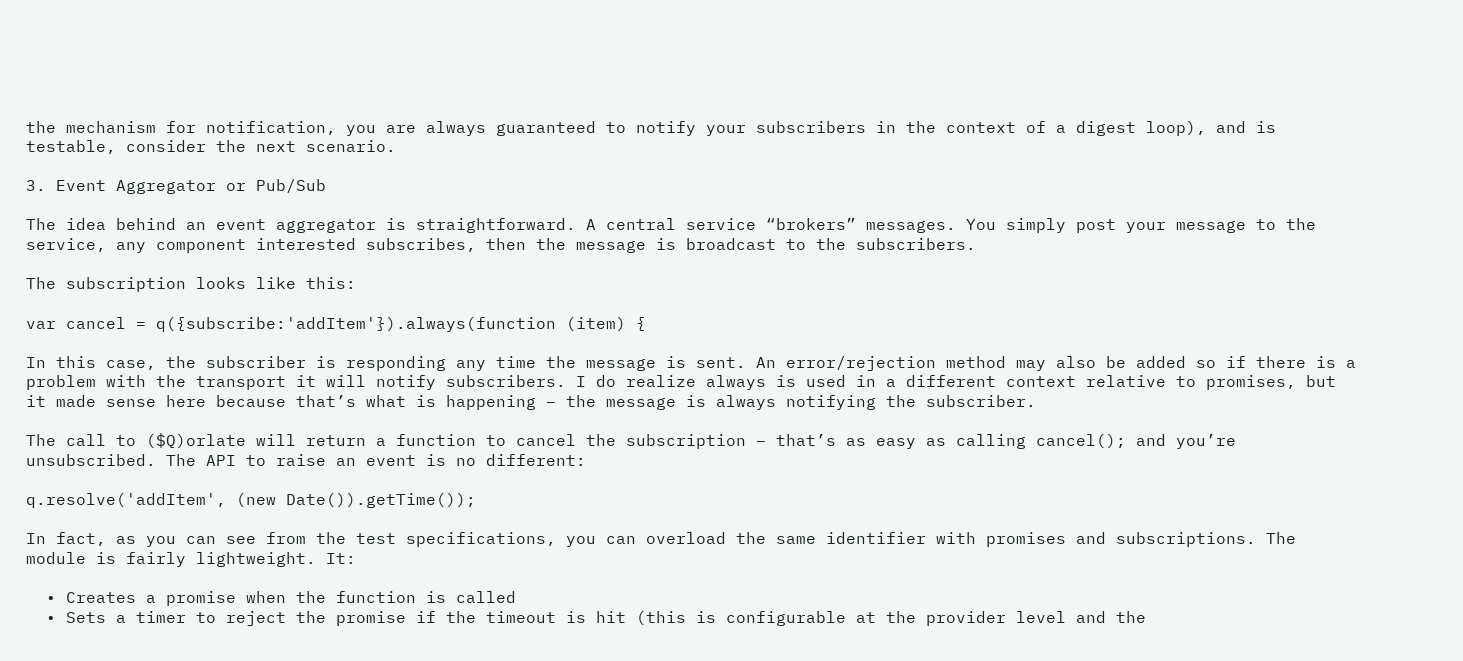the mechanism for notification, you are always guaranteed to notify your subscribers in the context of a digest loop), and is testable, consider the next scenario.

3. Event Aggregator or Pub/Sub

The idea behind an event aggregator is straightforward. A central service “brokers” messages. You simply post your message to the service, any component interested subscribes, then the message is broadcast to the subscribers.

The subscription looks like this:

var cancel = q({subscribe:'addItem'}).always(function (item) {

In this case, the subscriber is responding any time the message is sent. An error/rejection method may also be added so if there is a problem with the transport it will notify subscribers. I do realize always is used in a different context relative to promises, but it made sense here because that’s what is happening – the message is always notifying the subscriber.

The call to ($Q)orlate will return a function to cancel the subscription – that’s as easy as calling cancel(); and you’re unsubscribed. The API to raise an event is no different:

q.resolve('addItem', (new Date()).getTime());

In fact, as you can see from the test specifications, you can overload the same identifier with promises and subscriptions. The module is fairly lightweight. It:

  • Creates a promise when the function is called
  • Sets a timer to reject the promise if the timeout is hit (this is configurable at the provider level and the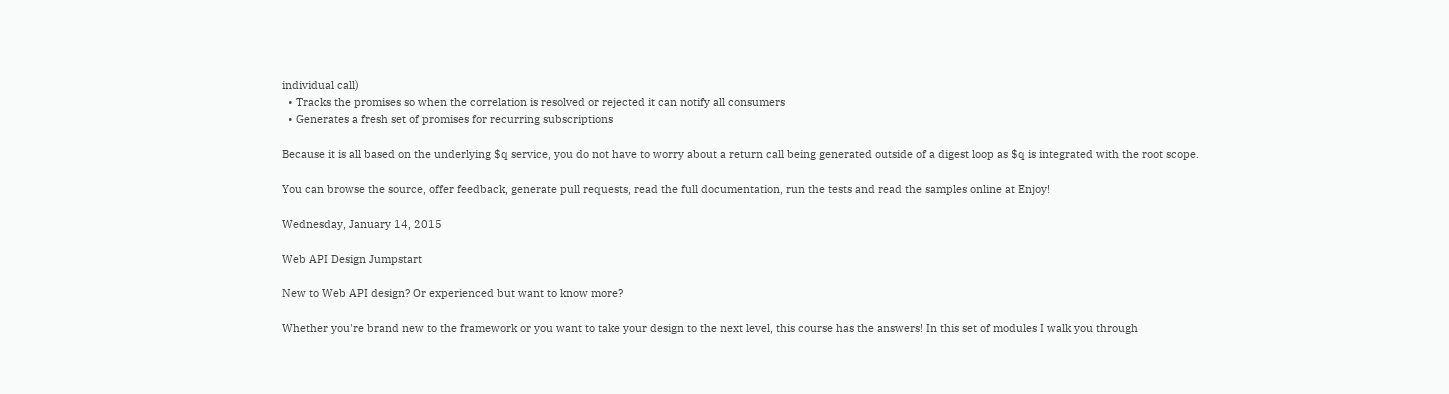individual call)
  • Tracks the promises so when the correlation is resolved or rejected it can notify all consumers
  • Generates a fresh set of promises for recurring subscriptions

Because it is all based on the underlying $q service, you do not have to worry about a return call being generated outside of a digest loop as $q is integrated with the root scope.

You can browse the source, offer feedback, generate pull requests, read the full documentation, run the tests and read the samples online at Enjoy!

Wednesday, January 14, 2015

Web API Design Jumpstart

New to Web API design? Or experienced but want to know more?

Whether you're brand new to the framework or you want to take your design to the next level, this course has the answers! In this set of modules I walk you through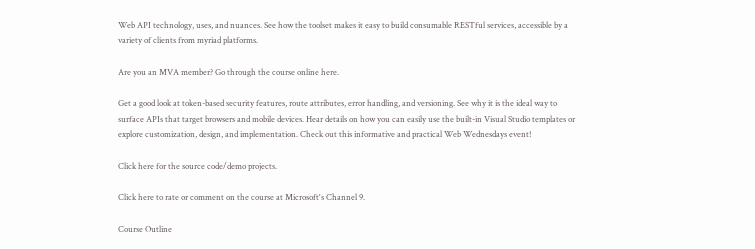Web API technology, uses, and nuances. See how the toolset makes it easy to build consumable RESTful services, accessible by a variety of clients from myriad platforms.

Are you an MVA member? Go through the course online here.

Get a good look at token-based security features, route attributes, error handling, and versioning. See why it is the ideal way to surface APIs that target browsers and mobile devices. Hear details on how you can easily use the built-in Visual Studio templates or explore customization, design, and implementation. Check out this informative and practical Web Wednesdays event!

Click here for the source code/demo projects.

Click here to rate or comment on the course at Microsoft's Channel 9.

Course Outline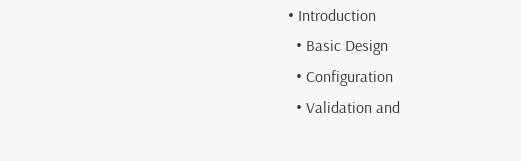• Introduction
  • Basic Design
  • Configuration
  • Validation and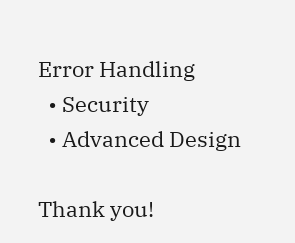Error Handling
  • Security
  • Advanced Design

Thank you!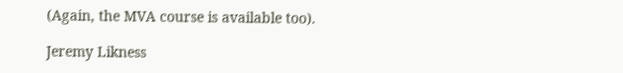(Again, the MVA course is available too).

Jeremy Likness